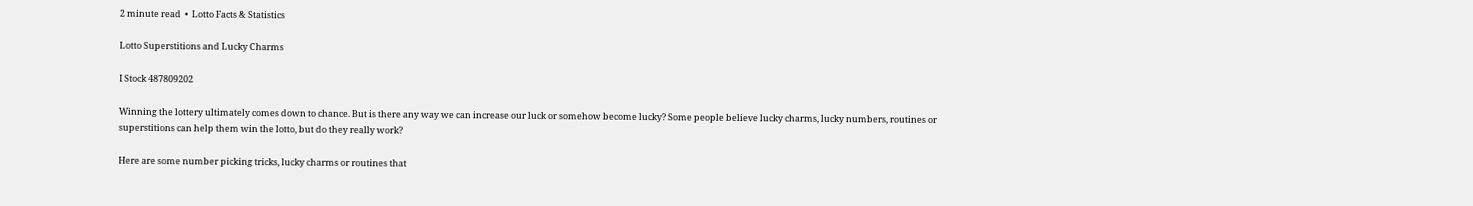2 minute read  •  Lotto Facts & Statistics

Lotto Superstitions and Lucky Charms

I Stock 487809202

Winning the lottery ultimately comes down to chance. But is there any way we can increase our luck or somehow become lucky? Some people believe lucky charms, lucky numbers, routines or superstitions can help them win the lotto, but do they really work?

Here are some number picking tricks, lucky charms or routines that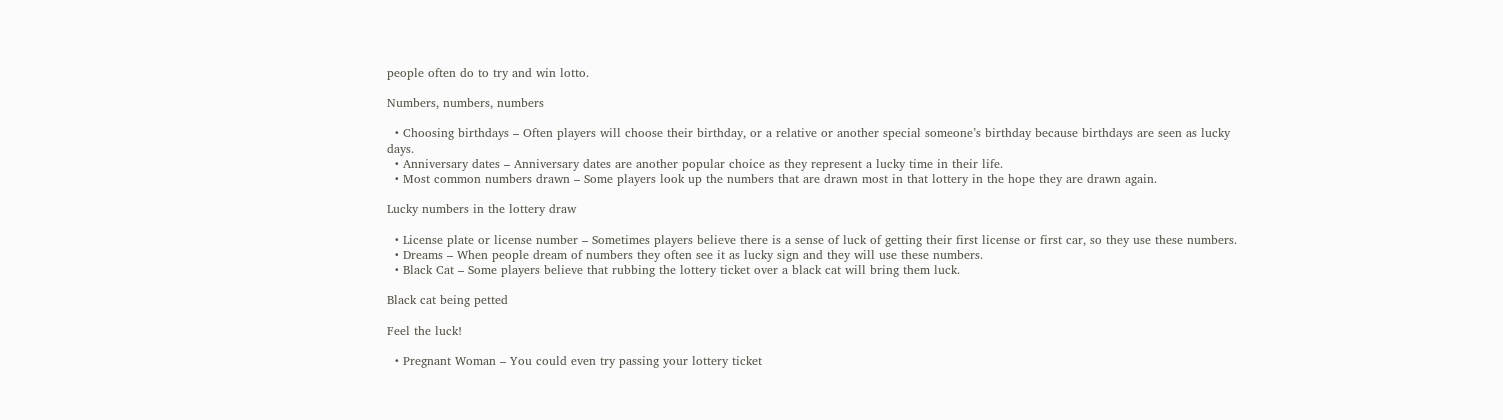people often do to try and win lotto.

Numbers, numbers, numbers

  • Choosing birthdays – Often players will choose their birthday, or a relative or another special someone’s birthday because birthdays are seen as lucky days.
  • Anniversary dates – Anniversary dates are another popular choice as they represent a lucky time in their life.
  • Most common numbers drawn – Some players look up the numbers that are drawn most in that lottery in the hope they are drawn again.

Lucky numbers in the lottery draw

  • License plate or license number – Sometimes players believe there is a sense of luck of getting their first license or first car, so they use these numbers.
  • Dreams – When people dream of numbers they often see it as lucky sign and they will use these numbers.
  • Black Cat – Some players believe that rubbing the lottery ticket over a black cat will bring them luck.

Black cat being petted

Feel the luck!

  • Pregnant Woman – You could even try passing your lottery ticket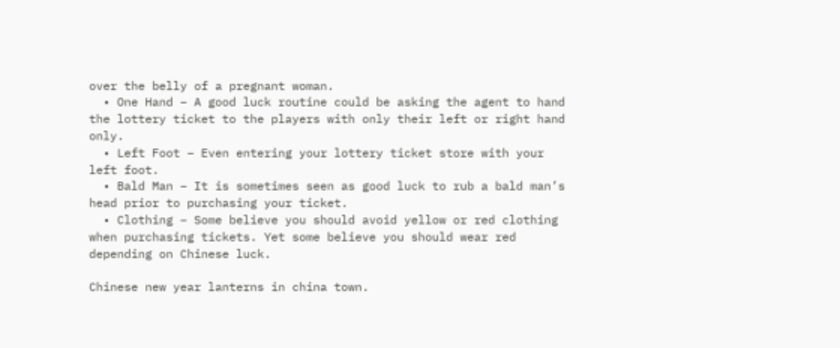over the belly of a pregnant woman.
  • One Hand – A good luck routine could be asking the agent to hand the lottery ticket to the players with only their left or right hand only.
  • Left Foot – Even entering your lottery ticket store with your left foot.
  • Bald Man – It is sometimes seen as good luck to rub a bald man’s head prior to purchasing your ticket.
  • Clothing – Some believe you should avoid yellow or red clothing when purchasing tickets. Yet some believe you should wear red depending on Chinese luck.

Chinese new year lanterns in china town.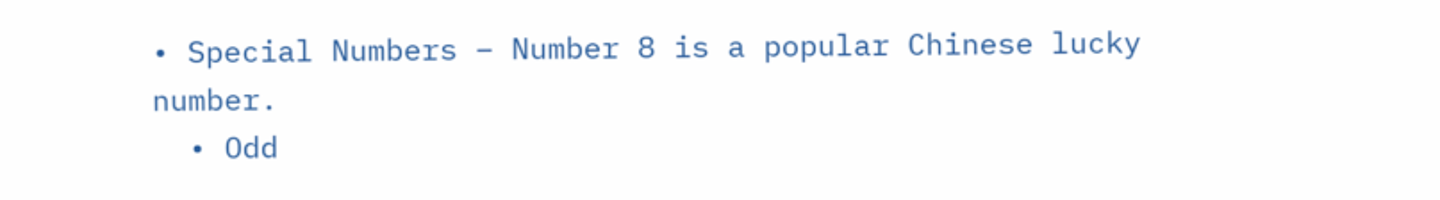• Special Numbers – Number 8 is a popular Chinese lucky number.
  • Odd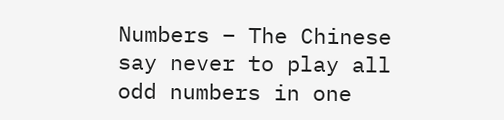Numbers – The Chinese say never to play all odd numbers in one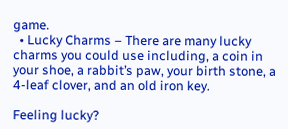game.
  • Lucky Charms – There are many lucky charms you could use including, a coin in your shoe, a rabbit’s paw, your birth stone, a 4-leaf clover, and an old iron key.

Feeling lucky?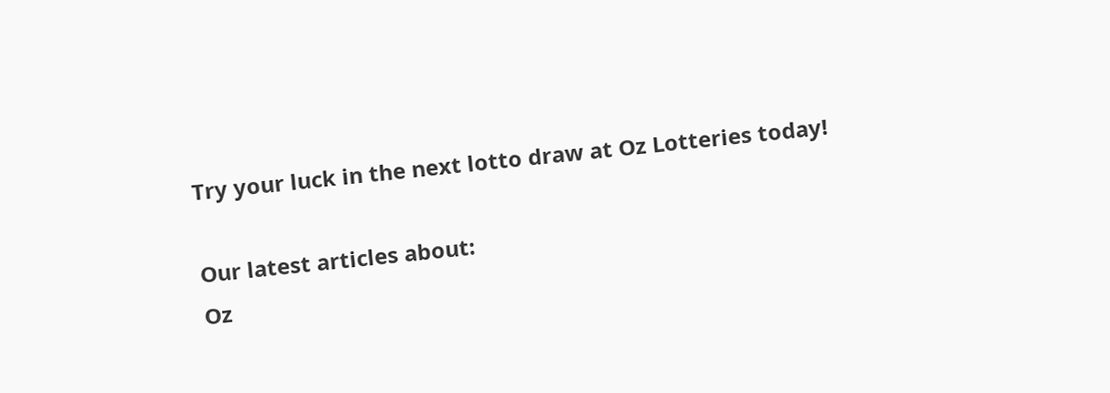Try your luck in the next lotto draw at Oz Lotteries today!

Our latest articles about:
Oz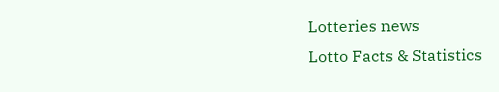Lotteries news
Lotto Facts & Statistics